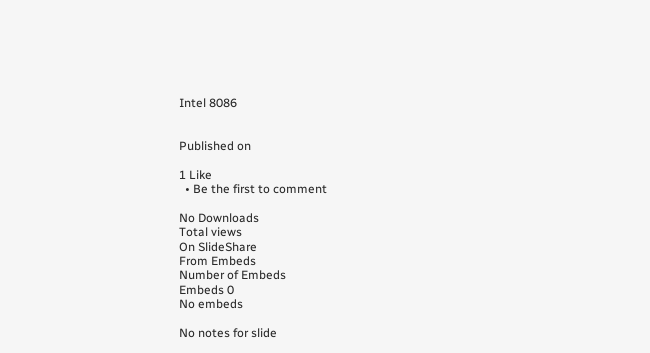Intel 8086


Published on

1 Like
  • Be the first to comment

No Downloads
Total views
On SlideShare
From Embeds
Number of Embeds
Embeds 0
No embeds

No notes for slide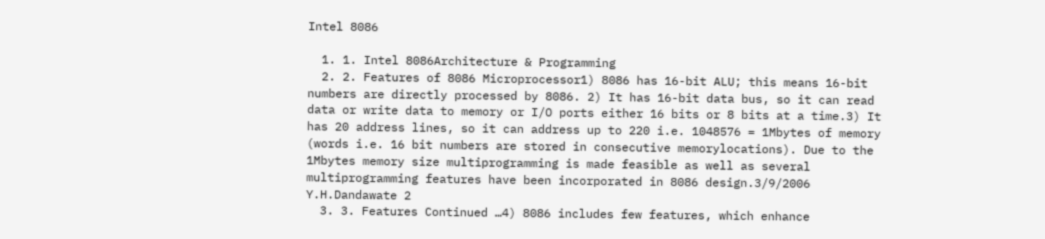Intel 8086

  1. 1. Intel 8086Architecture & Programming
  2. 2. Features of 8086 Microprocessor1) 8086 has 16-bit ALU; this means 16-bit numbers are directly processed by 8086. 2) It has 16-bit data bus, so it can read data or write data to memory or I/O ports either 16 bits or 8 bits at a time.3) It has 20 address lines, so it can address up to 220 i.e. 1048576 = 1Mbytes of memory (words i.e. 16 bit numbers are stored in consecutive memorylocations). Due to the 1Mbytes memory size multiprogramming is made feasible as well as several multiprogramming features have been incorporated in 8086 design.3/9/2006 Y.H.Dandawate 2
  3. 3. Features Continued …4) 8086 includes few features, which enhance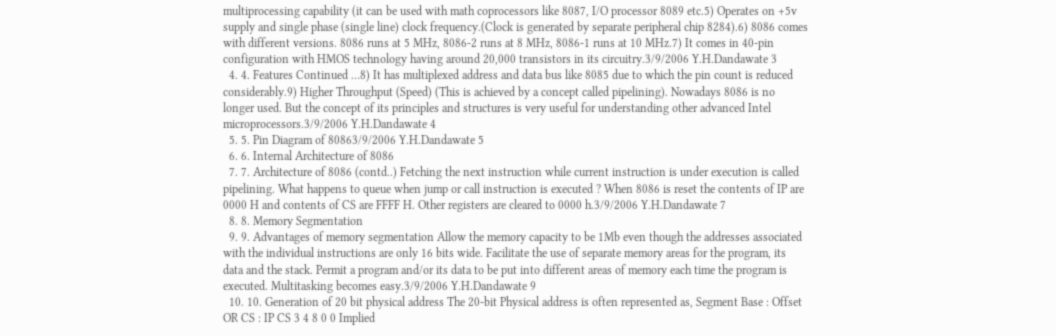multiprocessing capability (it can be used with math coprocessors like 8087, I/O processor 8089 etc.5) Operates on +5v supply and single phase (single line) clock frequency.(Clock is generated by separate peripheral chip 8284).6) 8086 comes with different versions. 8086 runs at 5 MHz, 8086-2 runs at 8 MHz, 8086-1 runs at 10 MHz.7) It comes in 40-pin configuration with HMOS technology having around 20,000 transistors in its circuitry.3/9/2006 Y.H.Dandawate 3
  4. 4. Features Continued …8) It has multiplexed address and data bus like 8085 due to which the pin count is reduced considerably.9) Higher Throughput (Speed) (This is achieved by a concept called pipelining). Nowadays 8086 is no longer used. But the concept of its principles and structures is very useful for understanding other advanced Intel microprocessors.3/9/2006 Y.H.Dandawate 4
  5. 5. Pin Diagram of 80863/9/2006 Y.H.Dandawate 5
  6. 6. Internal Architecture of 8086
  7. 7. Architecture of 8086 (contd..) Fetching the next instruction while current instruction is under execution is called pipelining. What happens to queue when jump or call instruction is executed ? When 8086 is reset the contents of IP are 0000 H and contents of CS are FFFF H. Other registers are cleared to 0000 h.3/9/2006 Y.H.Dandawate 7
  8. 8. Memory Segmentation
  9. 9. Advantages of memory segmentation Allow the memory capacity to be 1Mb even though the addresses associated with the individual instructions are only 16 bits wide. Facilitate the use of separate memory areas for the program, its data and the stack. Permit a program and/or its data to be put into different areas of memory each time the program is executed. Multitasking becomes easy.3/9/2006 Y.H.Dandawate 9
  10. 10. Generation of 20 bit physical address The 20-bit Physical address is often represented as, Segment Base : Offset OR CS : IP CS 3 4 8 0 0 Implied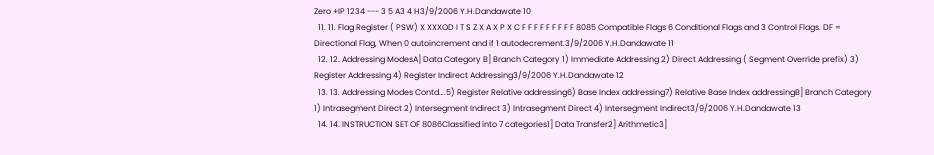Zero +IP 1234 --- 3 5 A3 4 H3/9/2006 Y.H.Dandawate 10
  11. 11. Flag Register ( PSW) X XXXOD I T S Z X A X P X C F F F F F F F F F 8085 Compatible Flags 6 Conditional Flags and 3 Control Flags. DF = Directional Flag, When 0 autoincrement and if 1 autodecrement.3/9/2006 Y.H.Dandawate 11
  12. 12. Addressing ModesA] Data Category B] Branch Category 1) Immediate Addressing 2) Direct Addressing ( Segment Override prefix) 3) Register Addressing 4) Register Indirect Addressing3/9/2006 Y.H.Dandawate 12
  13. 13. Addressing Modes Contd….5) Register Relative addressing6) Base Index addressing7) Relative Base Index addressingB] Branch Category 1) Intrasegment Direct 2) Intersegment Indirect 3) Intrasegment Direct 4) Intersegment Indirect3/9/2006 Y.H.Dandawate 13
  14. 14. INSTRUCTION SET OF 8086Classified into 7 categories1] Data Transfer2] Arithmetic3]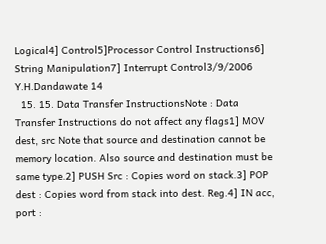Logical4] Control5]Processor Control Instructions6] String Manipulation7] Interrupt Control3/9/2006 Y.H.Dandawate 14
  15. 15. Data Transfer InstructionsNote : Data Transfer Instructions do not affect any flags1] MOV dest, src Note that source and destination cannot be memory location. Also source and destination must be same type.2] PUSH Src : Copies word on stack.3] POP dest : Copies word from stack into dest. Reg.4] IN acc, port :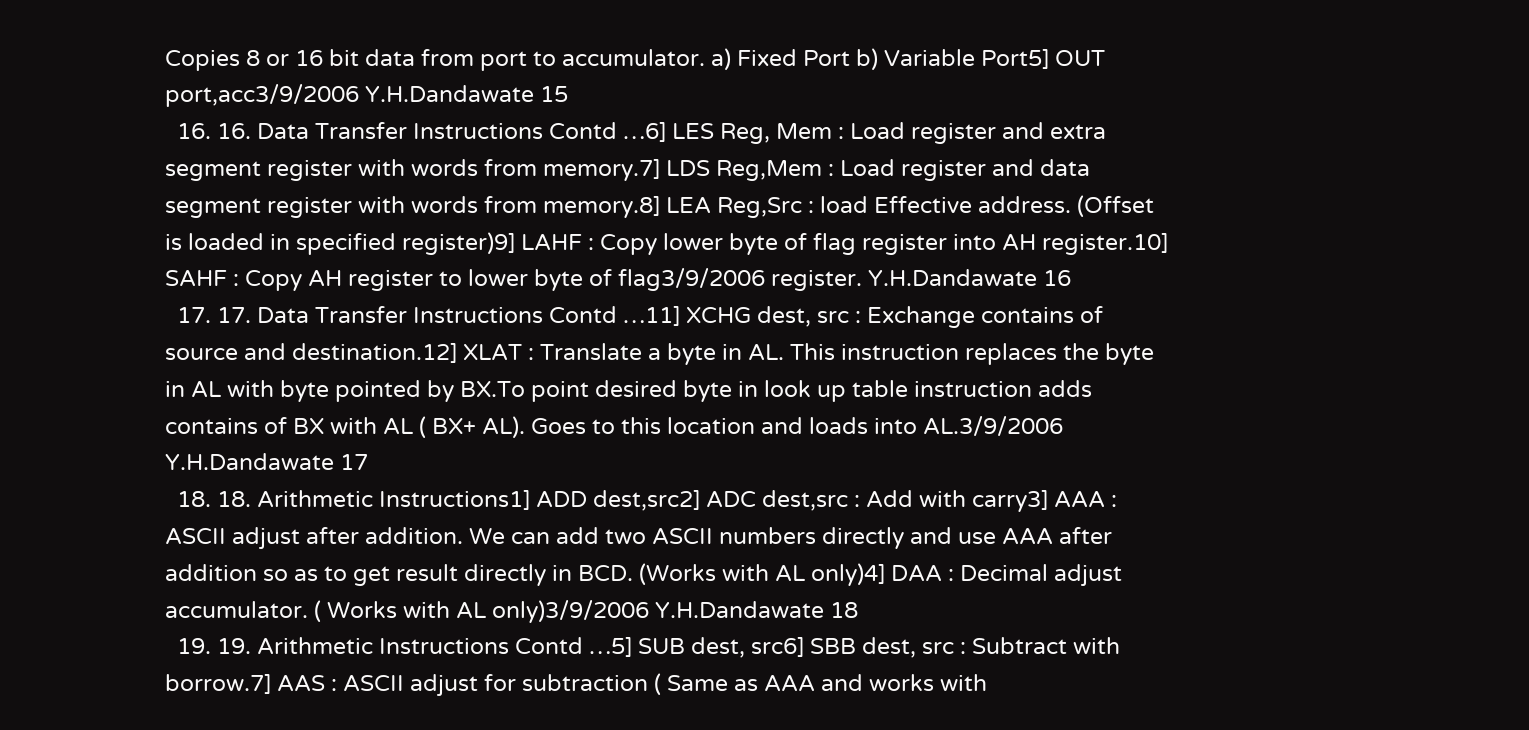Copies 8 or 16 bit data from port to accumulator. a) Fixed Port b) Variable Port5] OUT port,acc3/9/2006 Y.H.Dandawate 15
  16. 16. Data Transfer Instructions Contd …6] LES Reg, Mem : Load register and extra segment register with words from memory.7] LDS Reg,Mem : Load register and data segment register with words from memory.8] LEA Reg,Src : load Effective address. (Offset is loaded in specified register)9] LAHF : Copy lower byte of flag register into AH register.10] SAHF : Copy AH register to lower byte of flag3/9/2006 register. Y.H.Dandawate 16
  17. 17. Data Transfer Instructions Contd …11] XCHG dest, src : Exchange contains of source and destination.12] XLAT : Translate a byte in AL. This instruction replaces the byte in AL with byte pointed by BX.To point desired byte in look up table instruction adds contains of BX with AL ( BX+ AL). Goes to this location and loads into AL.3/9/2006 Y.H.Dandawate 17
  18. 18. Arithmetic Instructions1] ADD dest,src2] ADC dest,src : Add with carry3] AAA : ASCII adjust after addition. We can add two ASCII numbers directly and use AAA after addition so as to get result directly in BCD. (Works with AL only)4] DAA : Decimal adjust accumulator. ( Works with AL only)3/9/2006 Y.H.Dandawate 18
  19. 19. Arithmetic Instructions Contd …5] SUB dest, src6] SBB dest, src : Subtract with borrow.7] AAS : ASCII adjust for subtraction ( Same as AAA and works with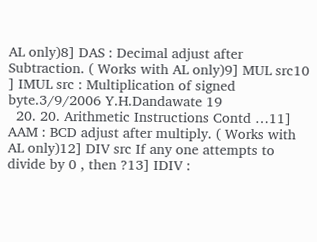AL only)8] DAS : Decimal adjust after Subtraction. ( Works with AL only)9] MUL src10 ] IMUL src : Multiplication of signed byte.3/9/2006 Y.H.Dandawate 19
  20. 20. Arithmetic Instructions Contd …11] AAM : BCD adjust after multiply. ( Works with AL only)12] DIV src If any one attempts to divide by 0 , then ?13] IDIV :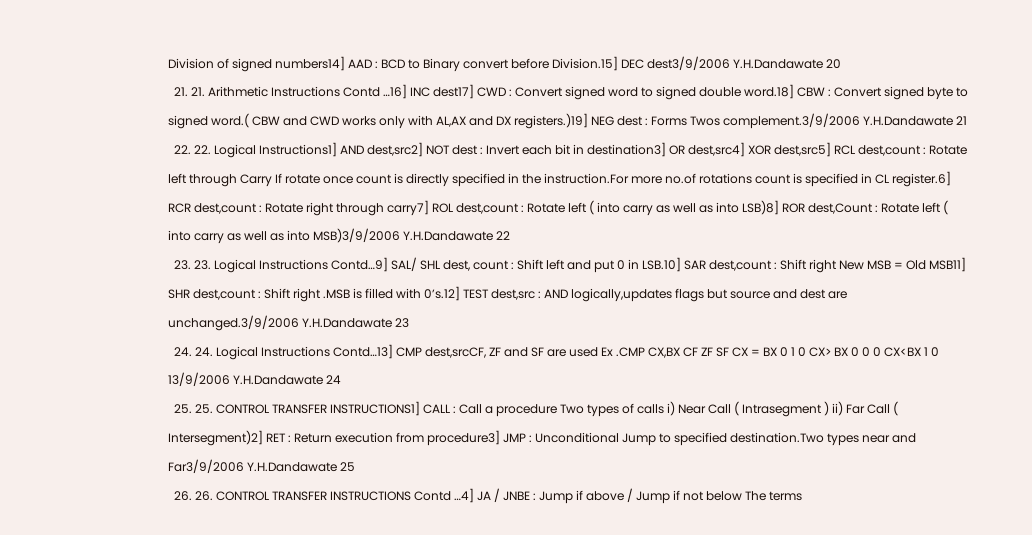Division of signed numbers14] AAD : BCD to Binary convert before Division.15] DEC dest3/9/2006 Y.H.Dandawate 20
  21. 21. Arithmetic Instructions Contd …16] INC dest17] CWD : Convert signed word to signed double word.18] CBW : Convert signed byte to signed word.( CBW and CWD works only with AL,AX and DX registers.)19] NEG dest : Forms Twos complement.3/9/2006 Y.H.Dandawate 21
  22. 22. Logical Instructions1] AND dest,src2] NOT dest : Invert each bit in destination3] OR dest,src4] XOR dest,src5] RCL dest,count : Rotate left through Carry If rotate once count is directly specified in the instruction.For more no.of rotations count is specified in CL register.6] RCR dest,count : Rotate right through carry7] ROL dest,count : Rotate left ( into carry as well as into LSB)8] ROR dest,Count : Rotate left ( into carry as well as into MSB)3/9/2006 Y.H.Dandawate 22
  23. 23. Logical Instructions Contd…9] SAL/ SHL dest, count : Shift left and put 0 in LSB.10] SAR dest,count : Shift right New MSB = Old MSB11] SHR dest,count : Shift right .MSB is filled with 0’s.12] TEST dest,src : AND logically,updates flags but source and dest are unchanged.3/9/2006 Y.H.Dandawate 23
  24. 24. Logical Instructions Contd…13] CMP dest,srcCF, ZF and SF are used Ex .CMP CX,BX CF ZF SF CX = BX 0 1 0 CX> BX 0 0 0 CX<BX 1 0 13/9/2006 Y.H.Dandawate 24
  25. 25. CONTROL TRANSFER INSTRUCTIONS1] CALL : Call a procedure Two types of calls i) Near Call ( Intrasegment ) ii) Far Call ( Intersegment)2] RET : Return execution from procedure3] JMP : Unconditional Jump to specified destination.Two types near and Far3/9/2006 Y.H.Dandawate 25
  26. 26. CONTROL TRANSFER INSTRUCTIONS Contd …4] JA / JNBE : Jump if above / Jump if not below The terms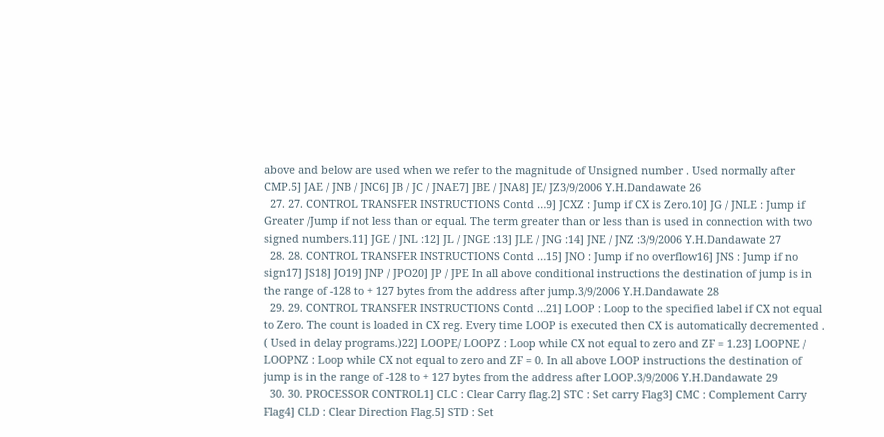above and below are used when we refer to the magnitude of Unsigned number . Used normally after CMP.5] JAE / JNB / JNC6] JB / JC / JNAE7] JBE / JNA8] JE/ JZ3/9/2006 Y.H.Dandawate 26
  27. 27. CONTROL TRANSFER INSTRUCTIONS Contd …9] JCXZ : Jump if CX is Zero.10] JG / JNLE : Jump if Greater /Jump if not less than or equal. The term greater than or less than is used in connection with two signed numbers.11] JGE / JNL :12] JL / JNGE :13] JLE / JNG :14] JNE / JNZ :3/9/2006 Y.H.Dandawate 27
  28. 28. CONTROL TRANSFER INSTRUCTIONS Contd …15] JNO : Jump if no overflow16] JNS : Jump if no sign17] JS18] JO19] JNP / JPO20] JP / JPE In all above conditional instructions the destination of jump is in the range of -128 to + 127 bytes from the address after jump.3/9/2006 Y.H.Dandawate 28
  29. 29. CONTROL TRANSFER INSTRUCTIONS Contd …21] LOOP : Loop to the specified label if CX not equal to Zero. The count is loaded in CX reg. Every time LOOP is executed then CX is automatically decremented . ( Used in delay programs.)22] LOOPE/ LOOPZ : Loop while CX not equal to zero and ZF = 1.23] LOOPNE / LOOPNZ : Loop while CX not equal to zero and ZF = 0. In all above LOOP instructions the destination of jump is in the range of -128 to + 127 bytes from the address after LOOP.3/9/2006 Y.H.Dandawate 29
  30. 30. PROCESSOR CONTROL1] CLC : Clear Carry flag.2] STC : Set carry Flag3] CMC : Complement Carry Flag4] CLD : Clear Direction Flag.5] STD : Set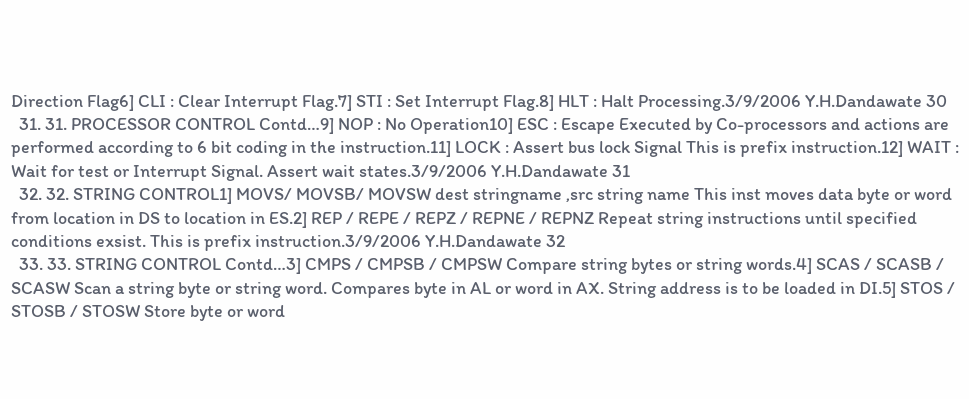Direction Flag6] CLI : Clear Interrupt Flag.7] STI : Set Interrupt Flag.8] HLT : Halt Processing.3/9/2006 Y.H.Dandawate 30
  31. 31. PROCESSOR CONTROL Contd…9] NOP : No Operation10] ESC : Escape Executed by Co-processors and actions are performed according to 6 bit coding in the instruction.11] LOCK : Assert bus lock Signal This is prefix instruction.12] WAIT : Wait for test or Interrupt Signal. Assert wait states.3/9/2006 Y.H.Dandawate 31
  32. 32. STRING CONTROL1] MOVS/ MOVSB/ MOVSW dest stringname ,src string name This inst moves data byte or word from location in DS to location in ES.2] REP / REPE / REPZ / REPNE / REPNZ Repeat string instructions until specified conditions exsist. This is prefix instruction.3/9/2006 Y.H.Dandawate 32
  33. 33. STRING CONTROL Contd…3] CMPS / CMPSB / CMPSW Compare string bytes or string words.4] SCAS / SCASB / SCASW Scan a string byte or string word. Compares byte in AL or word in AX. String address is to be loaded in DI.5] STOS / STOSB / STOSW Store byte or word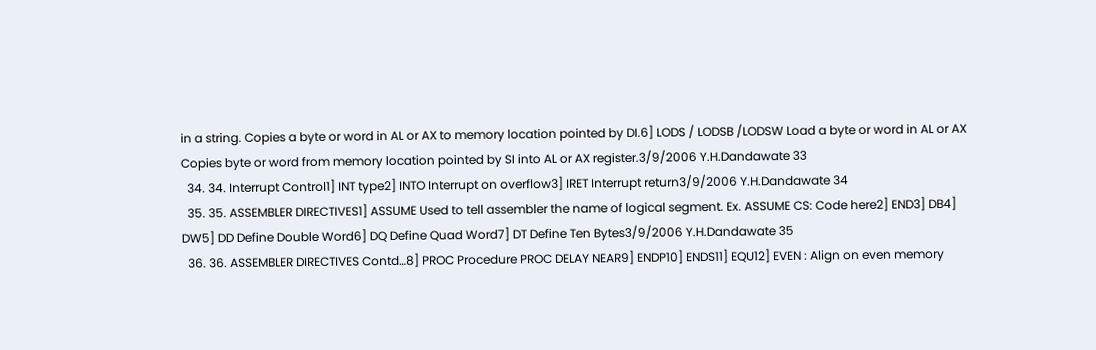in a string. Copies a byte or word in AL or AX to memory location pointed by DI.6] LODS / LODSB /LODSW Load a byte or word in AL or AX Copies byte or word from memory location pointed by SI into AL or AX register.3/9/2006 Y.H.Dandawate 33
  34. 34. Interrupt Control1] INT type2] INTO Interrupt on overflow3] IRET Interrupt return3/9/2006 Y.H.Dandawate 34
  35. 35. ASSEMBLER DIRECTIVES1] ASSUME Used to tell assembler the name of logical segment. Ex. ASSUME CS: Code here2] END3] DB4] DW5] DD Define Double Word6] DQ Define Quad Word7] DT Define Ten Bytes3/9/2006 Y.H.Dandawate 35
  36. 36. ASSEMBLER DIRECTIVES Contd…8] PROC Procedure PROC DELAY NEAR9] ENDP10] ENDS11] EQU12] EVEN : Align on even memory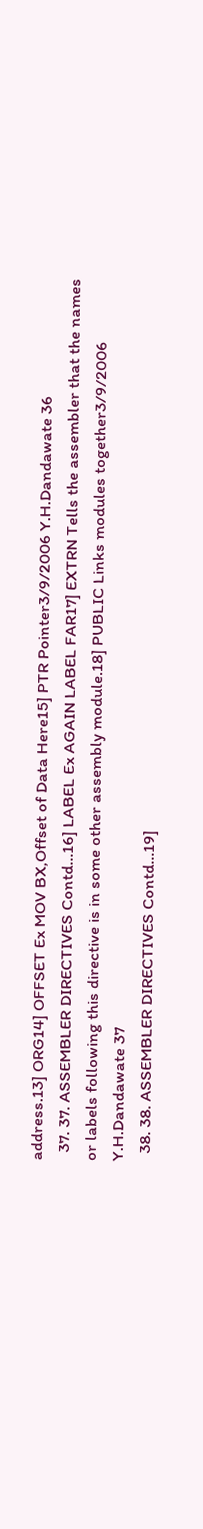address.13] ORG14] OFFSET Ex MOV BX,Offset of Data Here15] PTR Pointer3/9/2006 Y.H.Dandawate 36
  37. 37. ASSEMBLER DIRECTIVES Contd…16] LABEL Ex AGAIN LABEL FAR17] EXTRN Tells the assembler that the names or labels following this directive is in some other assembly module.18] PUBLIC Links modules together3/9/2006 Y.H.Dandawate 37
  38. 38. ASSEMBLER DIRECTIVES Contd…19]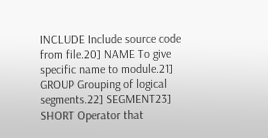INCLUDE Include source code from file.20] NAME To give specific name to module.21] GROUP Grouping of logical segments.22] SEGMENT23] SHORT Operator that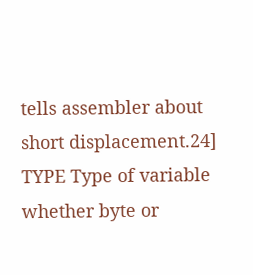tells assembler about short displacement.24] TYPE Type of variable whether byte or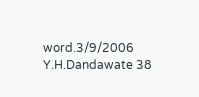word.3/9/2006 Y.H.Dandawate 38